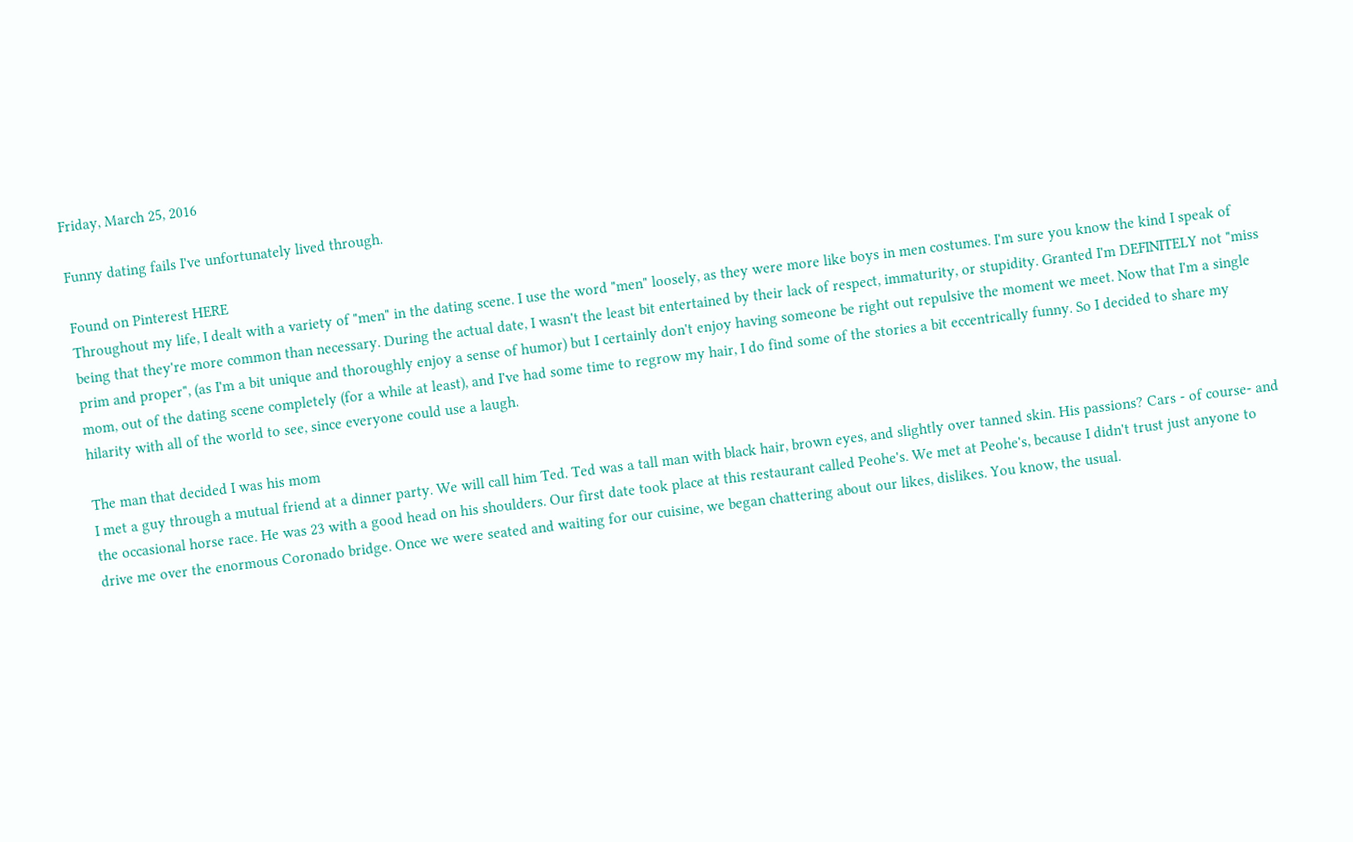Friday, March 25, 2016

Funny dating fails I've unfortunately lived through.

Found on Pinterest HERE
Throughout my life, I dealt with a variety of "men" in the dating scene. I use the word "men" loosely, as they were more like boys in men costumes. I'm sure you know the kind I speak of being that they're more common than necessary. During the actual date, I wasn't the least bit entertained by their lack of respect, immaturity, or stupidity. Granted I'm DEFINITELY not "miss prim and proper", (as I'm a bit unique and thoroughly enjoy a sense of humor) but I certainly don't enjoy having someone be right out repulsive the moment we meet. Now that I'm a single mom, out of the dating scene completely (for a while at least), and I've had some time to regrow my hair, I do find some of the stories a bit eccentrically funny. So I decided to share my hilarity with all of the world to see, since everyone could use a laugh.

The man that decided I was his mom
I met a guy through a mutual friend at a dinner party. We will call him Ted. Ted was a tall man with black hair, brown eyes, and slightly over tanned skin. His passions? Cars - of course- and the occasional horse race. He was 23 with a good head on his shoulders. Our first date took place at this restaurant called Peohe's. We met at Peohe's, because I didn't trust just anyone to drive me over the enormous Coronado bridge. Once we were seated and waiting for our cuisine, we began chattering about our likes, dislikes. You know, the usual.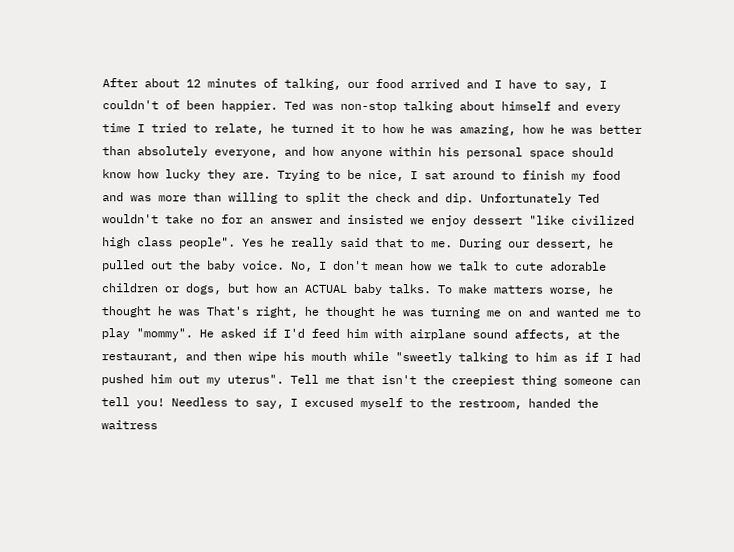After about 12 minutes of talking, our food arrived and I have to say, I couldn't of been happier. Ted was non-stop talking about himself and every time I tried to relate, he turned it to how he was amazing, how he was better than absolutely everyone, and how anyone within his personal space should know how lucky they are. Trying to be nice, I sat around to finish my food and was more than willing to split the check and dip. Unfortunately Ted wouldn't take no for an answer and insisted we enjoy dessert "like civilized high class people". Yes he really said that to me. During our dessert, he pulled out the baby voice. No, I don't mean how we talk to cute adorable children or dogs, but how an ACTUAL baby talks. To make matters worse, he thought he was That's right, he thought he was turning me on and wanted me to play "mommy". He asked if I'd feed him with airplane sound affects, at the restaurant, and then wipe his mouth while "sweetly talking to him as if I had pushed him out my uterus". Tell me that isn't the creepiest thing someone can tell you! Needless to say, I excused myself to the restroom, handed the waitress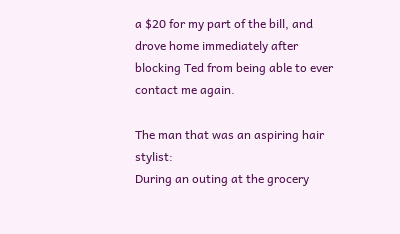a $20 for my part of the bill, and drove home immediately after blocking Ted from being able to ever contact me again.

The man that was an aspiring hair stylist:
During an outing at the grocery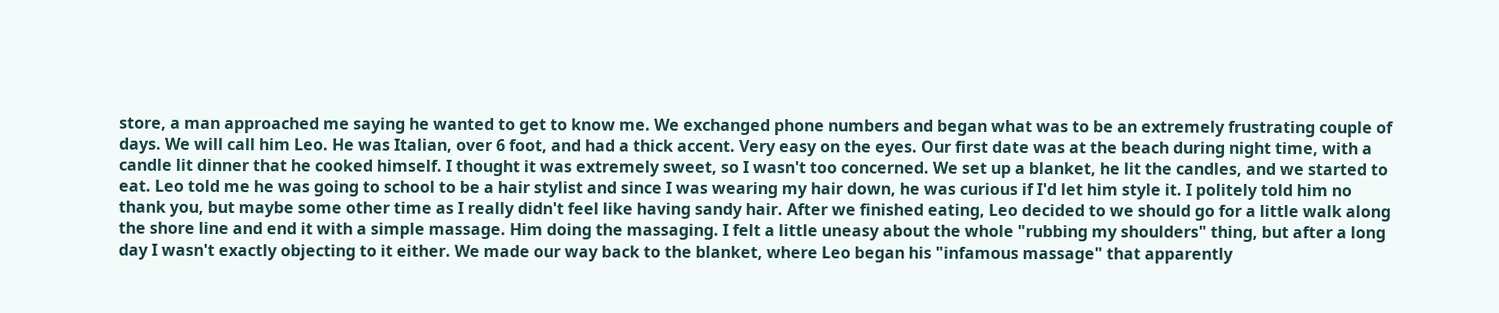store, a man approached me saying he wanted to get to know me. We exchanged phone numbers and began what was to be an extremely frustrating couple of days. We will call him Leo. He was Italian, over 6 foot, and had a thick accent. Very easy on the eyes. Our first date was at the beach during night time, with a candle lit dinner that he cooked himself. I thought it was extremely sweet, so I wasn't too concerned. We set up a blanket, he lit the candles, and we started to eat. Leo told me he was going to school to be a hair stylist and since I was wearing my hair down, he was curious if I'd let him style it. I politely told him no thank you, but maybe some other time as I really didn't feel like having sandy hair. After we finished eating, Leo decided to we should go for a little walk along the shore line and end it with a simple massage. Him doing the massaging. I felt a little uneasy about the whole "rubbing my shoulders" thing, but after a long day I wasn't exactly objecting to it either. We made our way back to the blanket, where Leo began his "infamous massage" that apparently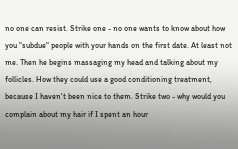no one can resist. Strike one - no one wants to know about how you "subdue" people with your hands on the first date. At least not me. Then he begins massaging my head and talking about my follicles. How they could use a good conditioning treatment, because I haven't been nice to them. Strike two - why would you complain about my hair if I spent an hour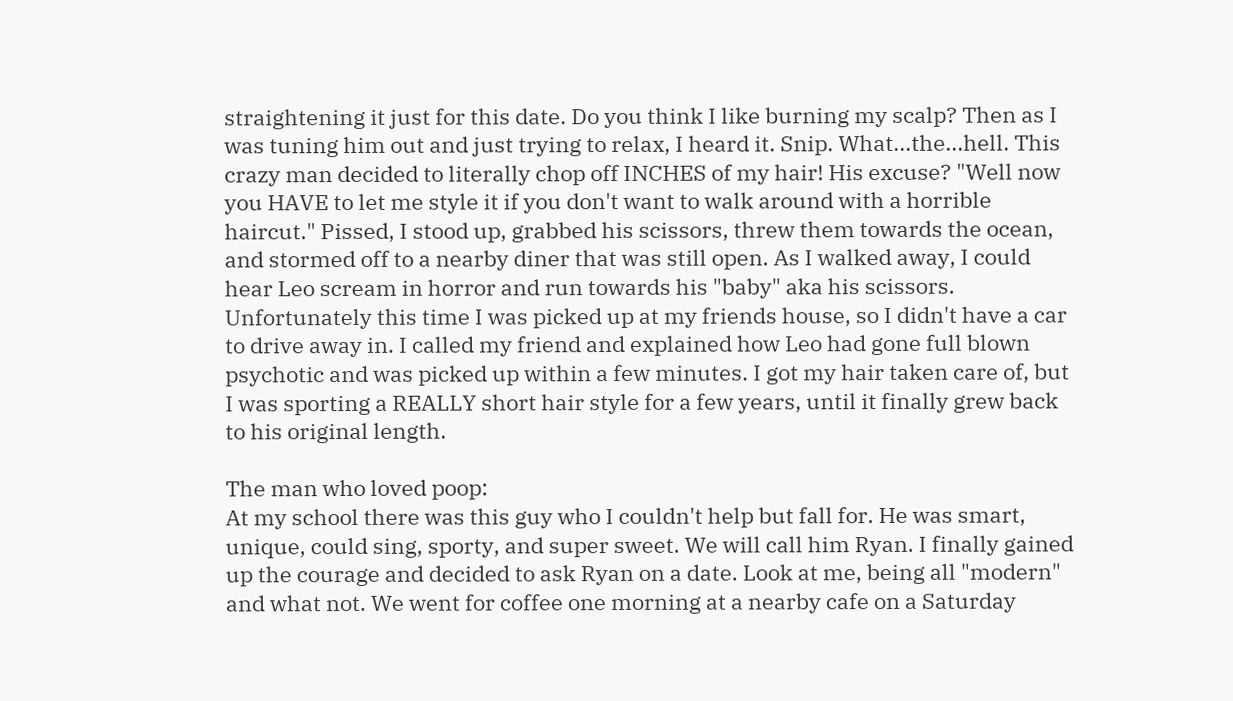straightening it just for this date. Do you think I like burning my scalp? Then as I was tuning him out and just trying to relax, I heard it. Snip. What...the...hell. This crazy man decided to literally chop off INCHES of my hair! His excuse? "Well now you HAVE to let me style it if you don't want to walk around with a horrible haircut." Pissed, I stood up, grabbed his scissors, threw them towards the ocean, and stormed off to a nearby diner that was still open. As I walked away, I could hear Leo scream in horror and run towards his "baby" aka his scissors. Unfortunately this time I was picked up at my friends house, so I didn't have a car to drive away in. I called my friend and explained how Leo had gone full blown psychotic and was picked up within a few minutes. I got my hair taken care of, but I was sporting a REALLY short hair style for a few years, until it finally grew back to his original length.

The man who loved poop:
At my school there was this guy who I couldn't help but fall for. He was smart, unique, could sing, sporty, and super sweet. We will call him Ryan. I finally gained up the courage and decided to ask Ryan on a date. Look at me, being all "modern" and what not. We went for coffee one morning at a nearby cafe on a Saturday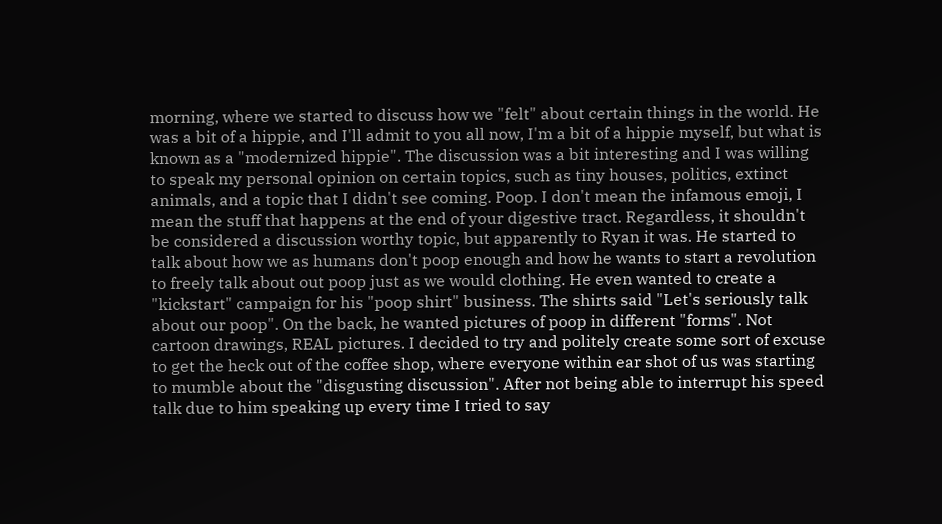morning, where we started to discuss how we "felt" about certain things in the world. He was a bit of a hippie, and I'll admit to you all now, I'm a bit of a hippie myself, but what is known as a "modernized hippie". The discussion was a bit interesting and I was willing to speak my personal opinion on certain topics, such as tiny houses, politics, extinct animals, and a topic that I didn't see coming. Poop. I don't mean the infamous emoji, I mean the stuff that happens at the end of your digestive tract. Regardless, it shouldn't be considered a discussion worthy topic, but apparently to Ryan it was. He started to talk about how we as humans don't poop enough and how he wants to start a revolution to freely talk about out poop just as we would clothing. He even wanted to create a "kickstart" campaign for his "poop shirt" business. The shirts said "Let's seriously talk about our poop". On the back, he wanted pictures of poop in different "forms". Not cartoon drawings, REAL pictures. I decided to try and politely create some sort of excuse to get the heck out of the coffee shop, where everyone within ear shot of us was starting to mumble about the "disgusting discussion". After not being able to interrupt his speed talk due to him speaking up every time I tried to say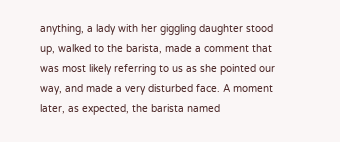anything, a lady with her giggling daughter stood up, walked to the barista, made a comment that was most likely referring to us as she pointed our way, and made a very disturbed face. A moment later, as expected, the barista named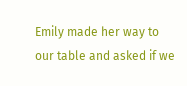Emily made her way to our table and asked if we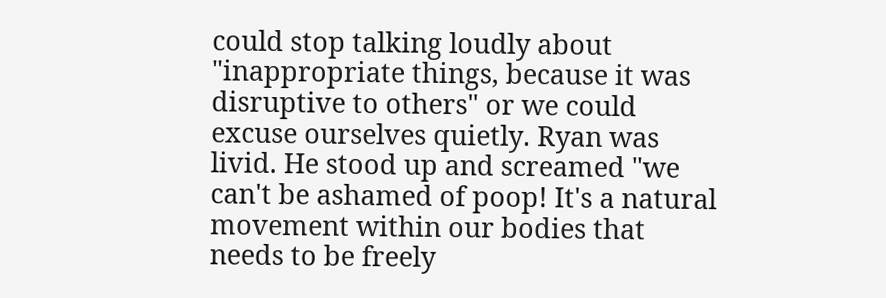could stop talking loudly about "inappropriate things, because it was disruptive to others" or we could excuse ourselves quietly. Ryan was livid. He stood up and screamed "we can't be ashamed of poop! It's a natural movement within our bodies that needs to be freely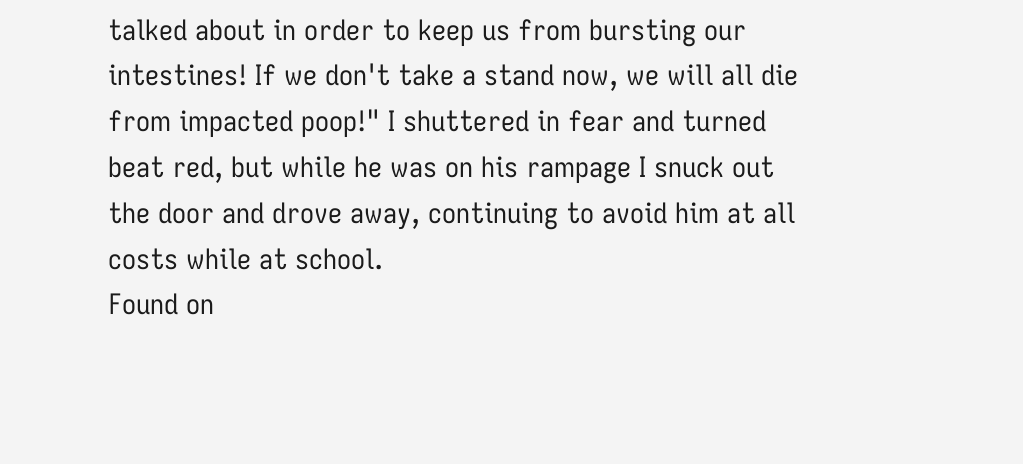talked about in order to keep us from bursting our intestines! If we don't take a stand now, we will all die from impacted poop!" I shuttered in fear and turned beat red, but while he was on his rampage I snuck out the door and drove away, continuing to avoid him at all costs while at school.
Found on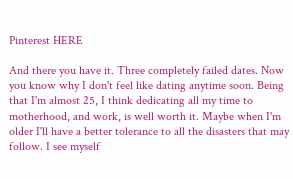Pinterest HERE

And there you have it. Three completely failed dates. Now you know why I don't feel like dating anytime soon. Being that I'm almost 25, I think dedicating all my time to motherhood, and work, is well worth it. Maybe when I'm older I'll have a better tolerance to all the disasters that may follow. I see myself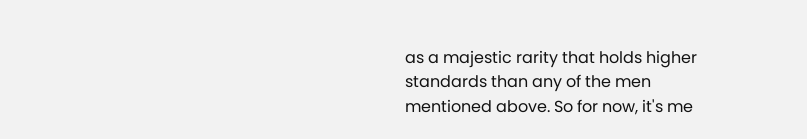as a majestic rarity that holds higher standards than any of the men mentioned above. So for now, it's me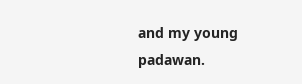and my young padawan.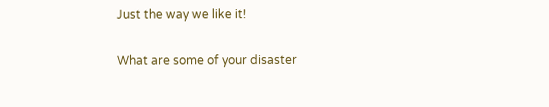Just the way we like it!

What are some of your disaster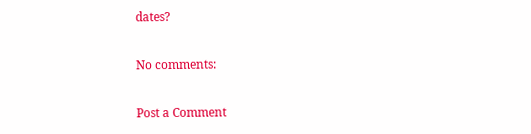dates?

No comments:

Post a Comment